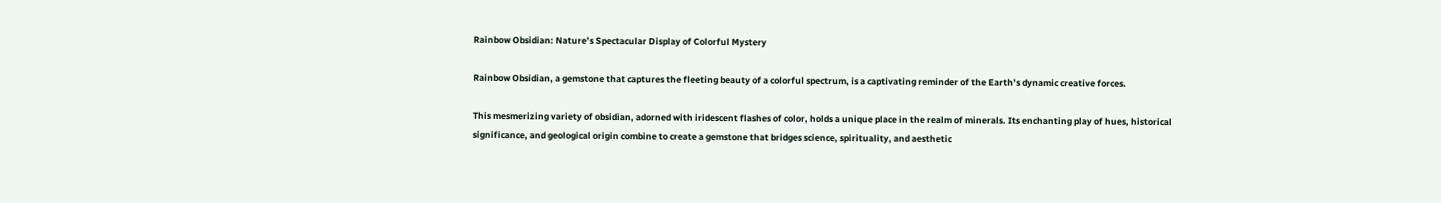Rainbow Obsidian: Nature’s Spectacular Display of Colorful Mystery

Rainbow Obsidian, a gemstone that captures the fleeting beauty of a colorful spectrum, is a captivating reminder of the Earth’s dynamic creative forces.

This mesmerizing variety of obsidian, adorned with iridescent flashes of color, holds a unique place in the realm of minerals. Its enchanting play of hues, historical significance, and geological origin combine to create a gemstone that bridges science, spirituality, and aesthetic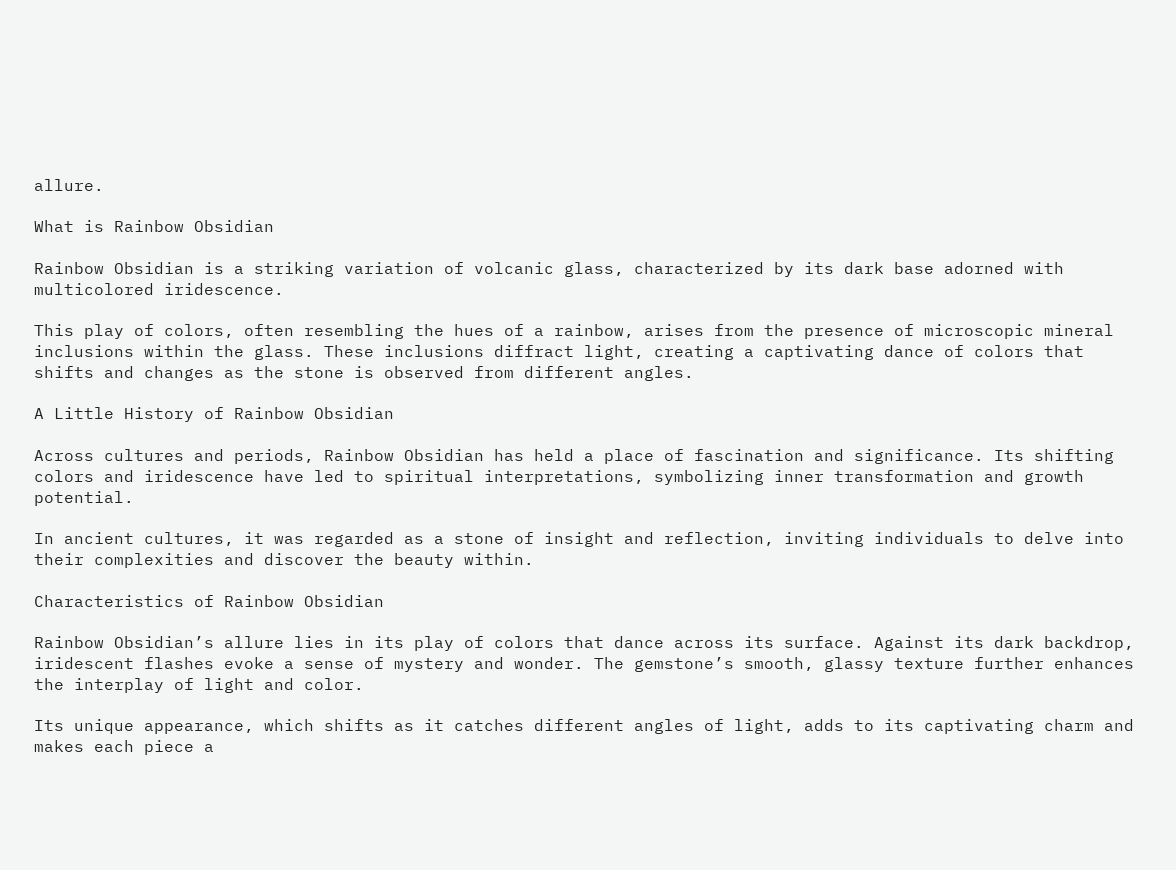allure.

What is Rainbow Obsidian

Rainbow Obsidian is a striking variation of volcanic glass, characterized by its dark base adorned with multicolored iridescence.

This play of colors, often resembling the hues of a rainbow, arises from the presence of microscopic mineral inclusions within the glass. These inclusions diffract light, creating a captivating dance of colors that shifts and changes as the stone is observed from different angles.

A Little History of Rainbow Obsidian

Across cultures and periods, Rainbow Obsidian has held a place of fascination and significance. Its shifting colors and iridescence have led to spiritual interpretations, symbolizing inner transformation and growth potential.

In ancient cultures, it was regarded as a stone of insight and reflection, inviting individuals to delve into their complexities and discover the beauty within.

Characteristics of Rainbow Obsidian

Rainbow Obsidian’s allure lies in its play of colors that dance across its surface. Against its dark backdrop, iridescent flashes evoke a sense of mystery and wonder. The gemstone’s smooth, glassy texture further enhances the interplay of light and color.

Its unique appearance, which shifts as it catches different angles of light, adds to its captivating charm and makes each piece a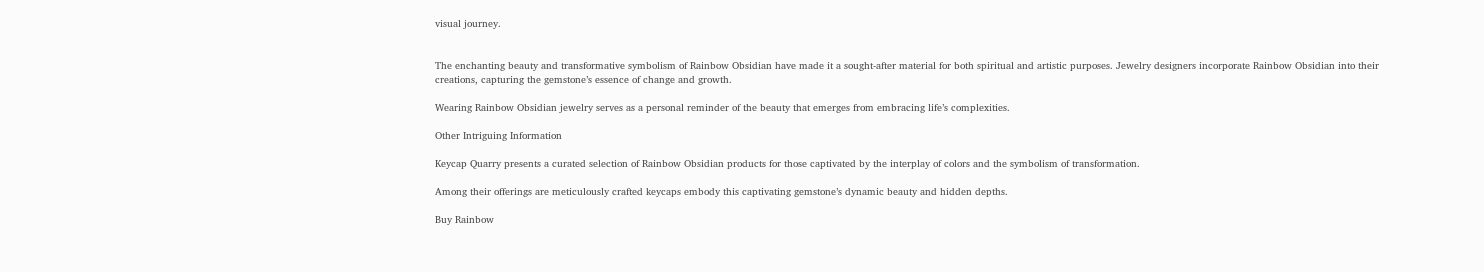visual journey.


The enchanting beauty and transformative symbolism of Rainbow Obsidian have made it a sought-after material for both spiritual and artistic purposes. Jewelry designers incorporate Rainbow Obsidian into their creations, capturing the gemstone’s essence of change and growth.

Wearing Rainbow Obsidian jewelry serves as a personal reminder of the beauty that emerges from embracing life’s complexities.

Other Intriguing Information

Keycap Quarry presents a curated selection of Rainbow Obsidian products for those captivated by the interplay of colors and the symbolism of transformation.

Among their offerings are meticulously crafted keycaps embody this captivating gemstone’s dynamic beauty and hidden depths.

Buy Rainbow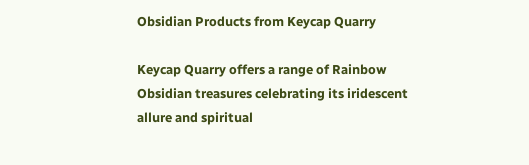Obsidian Products from Keycap Quarry

Keycap Quarry offers a range of Rainbow Obsidian treasures celebrating its iridescent allure and spiritual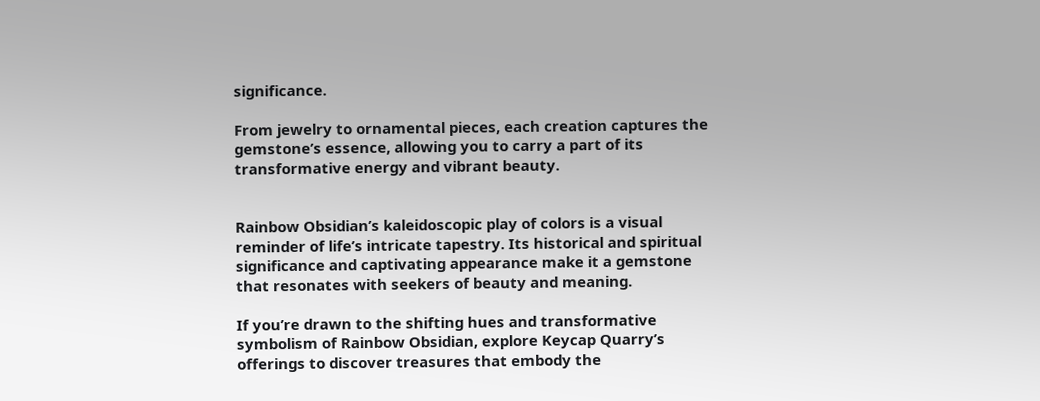significance.

From jewelry to ornamental pieces, each creation captures the gemstone’s essence, allowing you to carry a part of its transformative energy and vibrant beauty.


Rainbow Obsidian’s kaleidoscopic play of colors is a visual reminder of life’s intricate tapestry. Its historical and spiritual significance and captivating appearance make it a gemstone that resonates with seekers of beauty and meaning.

If you’re drawn to the shifting hues and transformative symbolism of Rainbow Obsidian, explore Keycap Quarry’s offerings to discover treasures that embody the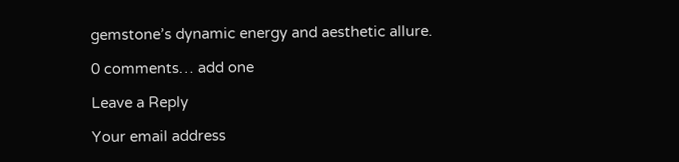gemstone’s dynamic energy and aesthetic allure.

0 comments… add one

Leave a Reply

Your email address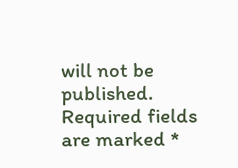will not be published. Required fields are marked *